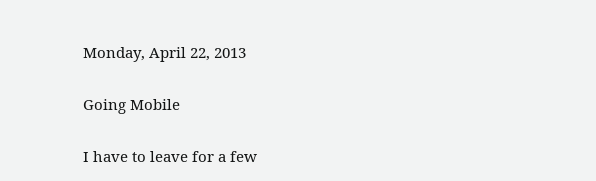Monday, April 22, 2013

Going Mobile

I have to leave for a few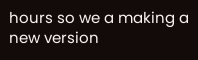hours so we a making a new version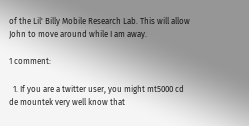of the Lil' Billy Mobile Research Lab. This will allow John to move around while I am away.

1 comment:

  1. If you are a twitter user, you might mt5000 cd de mountek very well know that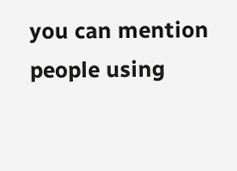you can mention people using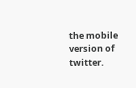the mobile version of twitter.